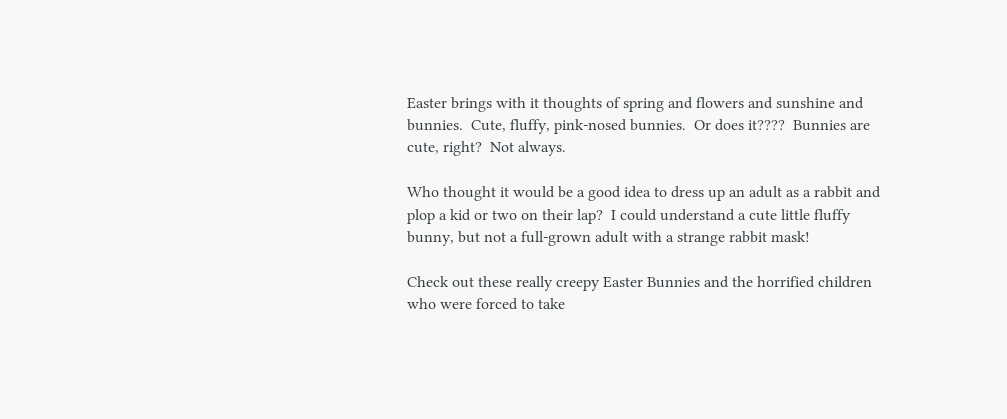Easter brings with it thoughts of spring and flowers and sunshine and bunnies.  Cute, fluffy, pink-nosed bunnies.  Or does it????  Bunnies are cute, right?  Not always.

Who thought it would be a good idea to dress up an adult as a rabbit and plop a kid or two on their lap?  I could understand a cute little fluffy bunny, but not a full-grown adult with a strange rabbit mask!

Check out these really creepy Easter Bunnies and the horrified children who were forced to take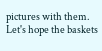pictures with them. Let's hope the baskets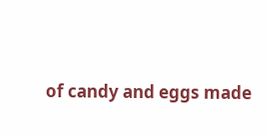of candy and eggs made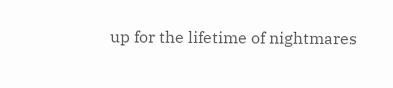up for the lifetime of nightmares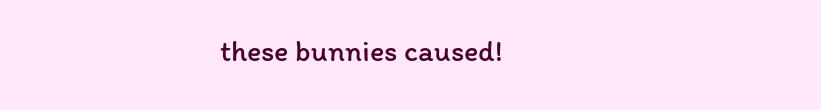these bunnies caused!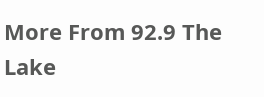More From 92.9 The Lake